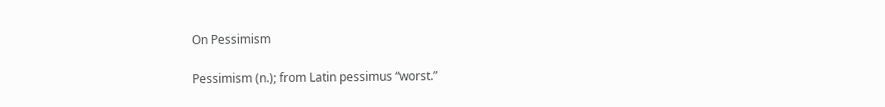On Pessimism

Pessimism (n.); from Latin pessimus “worst.”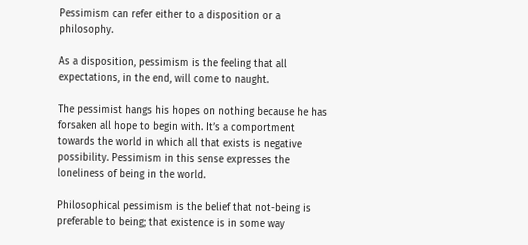Pessimism can refer either to a disposition or a philosophy.

As a disposition, pessimism is the feeling that all expectations, in the end, will come to naught.

The pessimist hangs his hopes on nothing because he has forsaken all hope to begin with. It’s a comportment towards the world in which all that exists is negative possibility. Pessimism in this sense expresses the loneliness of being in the world.

Philosophical pessimism is the belief that not-being is preferable to being; that existence is in some way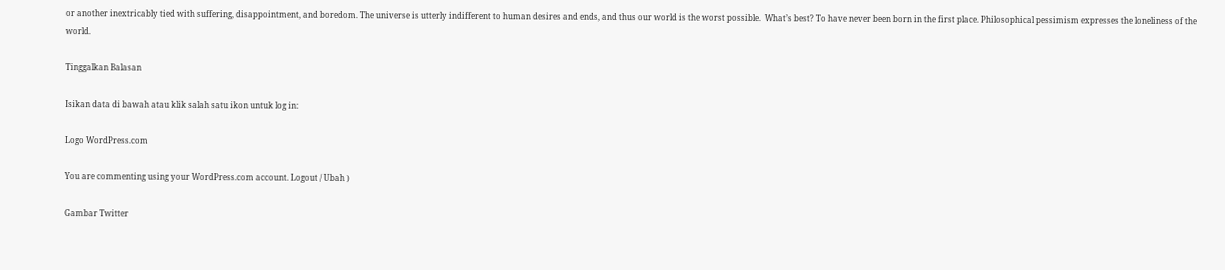or another inextricably tied with suffering, disappointment, and boredom. The universe is utterly indifferent to human desires and ends, and thus our world is the worst possible.  What’s best? To have never been born in the first place. Philosophical pessimism expresses the loneliness of the world.

Tinggalkan Balasan

Isikan data di bawah atau klik salah satu ikon untuk log in:

Logo WordPress.com

You are commenting using your WordPress.com account. Logout / Ubah )

Gambar Twitter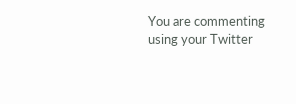You are commenting using your Twitter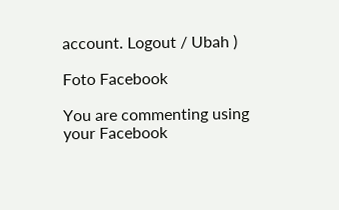account. Logout / Ubah )

Foto Facebook

You are commenting using your Facebook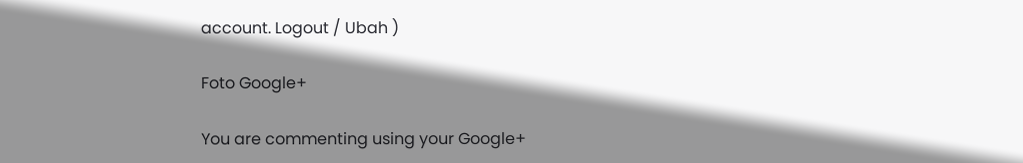account. Logout / Ubah )

Foto Google+

You are commenting using your Google+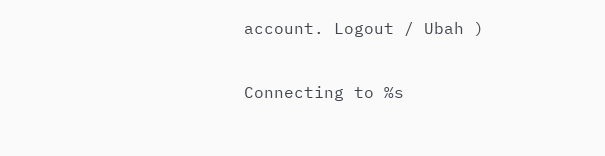account. Logout / Ubah )

Connecting to %s